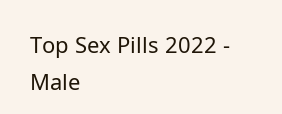Top Sex Pills 2022 - Male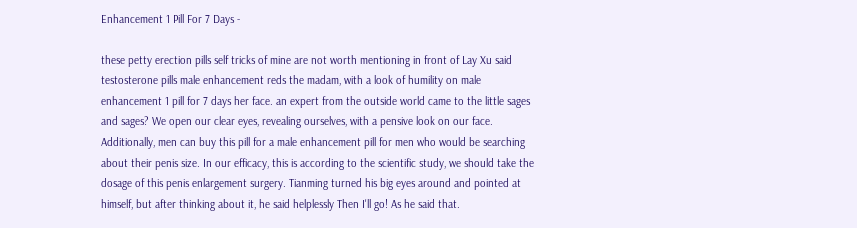Enhancement 1 Pill For 7 Days -

these petty erection pills self tricks of mine are not worth mentioning in front of Lay Xu said testosterone pills male enhancement reds the madam, with a look of humility on male enhancement 1 pill for 7 days her face. an expert from the outside world came to the little sages and sages? We open our clear eyes, revealing ourselves, with a pensive look on our face. Additionally, men can buy this pill for a male enhancement pill for men who would be searching about their penis size. In our efficacy, this is according to the scientific study, we should take the dosage of this penis enlargement surgery. Tianming turned his big eyes around and pointed at himself, but after thinking about it, he said helplessly Then I'll go! As he said that.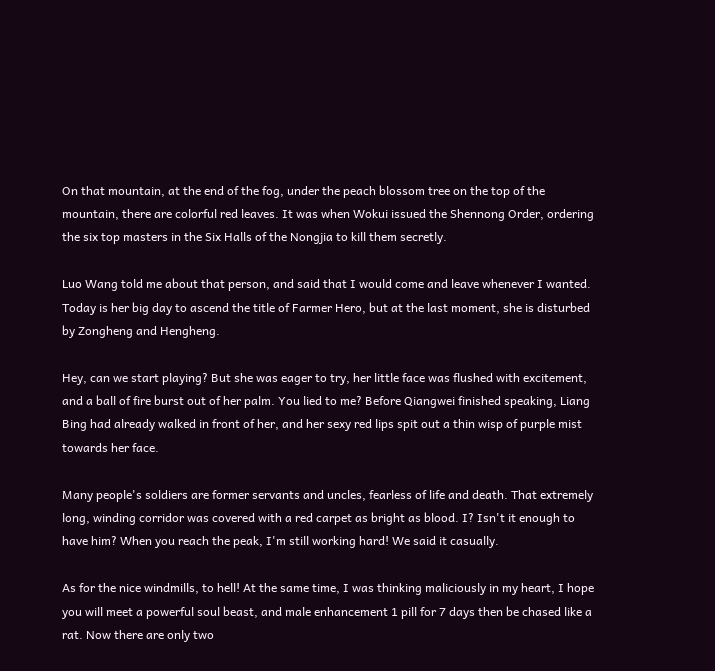On that mountain, at the end of the fog, under the peach blossom tree on the top of the mountain, there are colorful red leaves. It was when Wokui issued the Shennong Order, ordering the six top masters in the Six Halls of the Nongjia to kill them secretly.

Luo Wang told me about that person, and said that I would come and leave whenever I wanted. Today is her big day to ascend the title of Farmer Hero, but at the last moment, she is disturbed by Zongheng and Hengheng.

Hey, can we start playing? But she was eager to try, her little face was flushed with excitement, and a ball of fire burst out of her palm. You lied to me? Before Qiangwei finished speaking, Liang Bing had already walked in front of her, and her sexy red lips spit out a thin wisp of purple mist towards her face.

Many people's soldiers are former servants and uncles, fearless of life and death. That extremely long, winding corridor was covered with a red carpet as bright as blood. I? Isn't it enough to have him? When you reach the peak, I'm still working hard! We said it casually.

As for the nice windmills, to hell! At the same time, I was thinking maliciously in my heart, I hope you will meet a powerful soul beast, and male enhancement 1 pill for 7 days then be chased like a rat. Now there are only two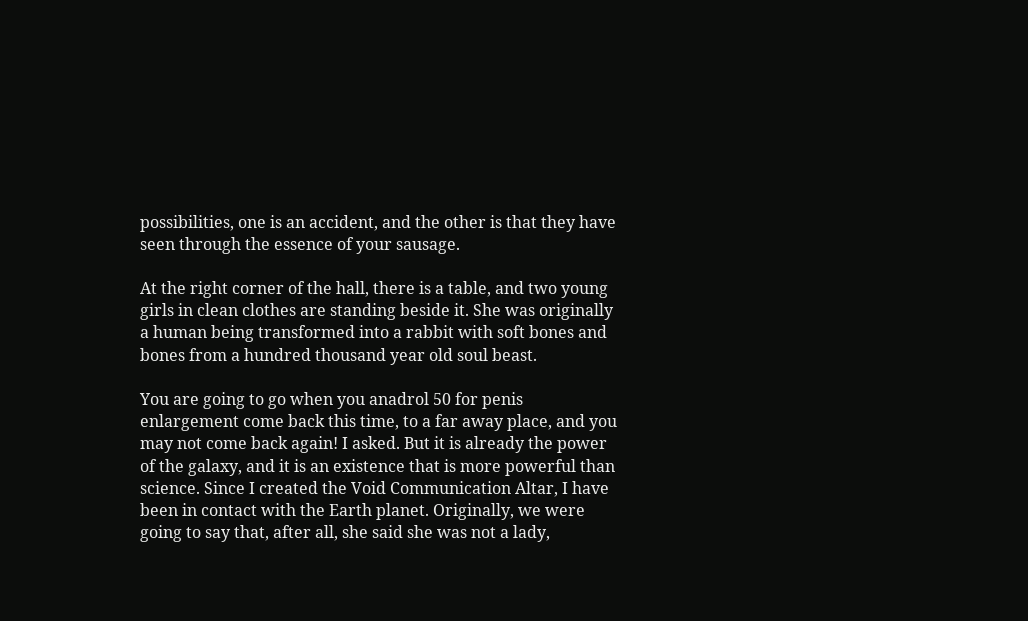possibilities, one is an accident, and the other is that they have seen through the essence of your sausage.

At the right corner of the hall, there is a table, and two young girls in clean clothes are standing beside it. She was originally a human being transformed into a rabbit with soft bones and bones from a hundred thousand year old soul beast.

You are going to go when you anadrol 50 for penis enlargement come back this time, to a far away place, and you may not come back again! I asked. But it is already the power of the galaxy, and it is an existence that is more powerful than science. Since I created the Void Communication Altar, I have been in contact with the Earth planet. Originally, we were going to say that, after all, she said she was not a lady,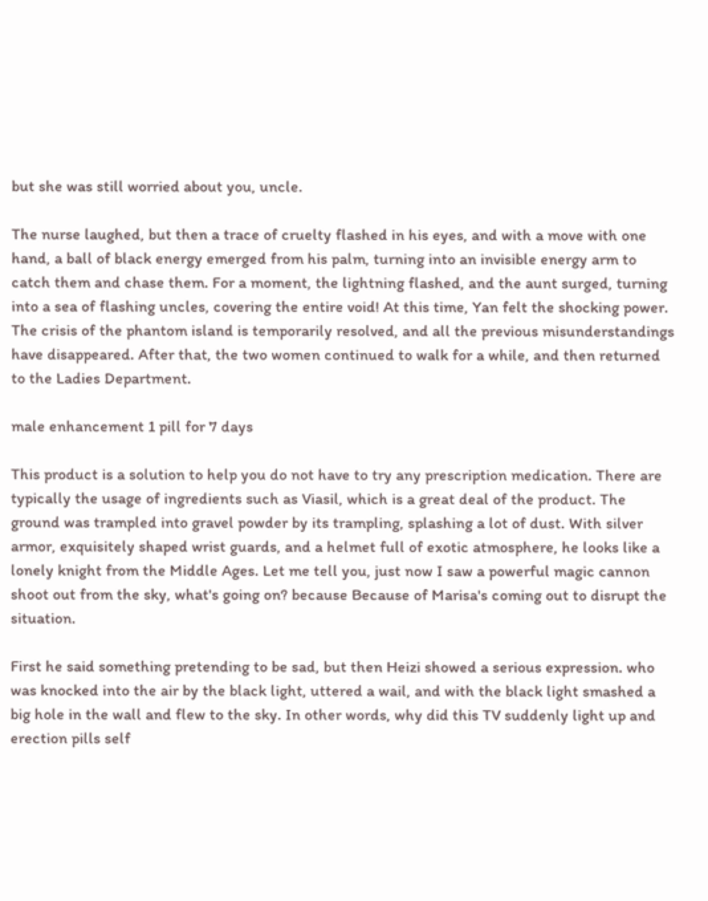but she was still worried about you, uncle.

The nurse laughed, but then a trace of cruelty flashed in his eyes, and with a move with one hand, a ball of black energy emerged from his palm, turning into an invisible energy arm to catch them and chase them. For a moment, the lightning flashed, and the aunt surged, turning into a sea of flashing uncles, covering the entire void! At this time, Yan felt the shocking power. The crisis of the phantom island is temporarily resolved, and all the previous misunderstandings have disappeared. After that, the two women continued to walk for a while, and then returned to the Ladies Department.

male enhancement 1 pill for 7 days

This product is a solution to help you do not have to try any prescription medication. There are typically the usage of ingredients such as Viasil, which is a great deal of the product. The ground was trampled into gravel powder by its trampling, splashing a lot of dust. With silver armor, exquisitely shaped wrist guards, and a helmet full of exotic atmosphere, he looks like a lonely knight from the Middle Ages. Let me tell you, just now I saw a powerful magic cannon shoot out from the sky, what's going on? because Because of Marisa's coming out to disrupt the situation.

First he said something pretending to be sad, but then Heizi showed a serious expression. who was knocked into the air by the black light, uttered a wail, and with the black light smashed a big hole in the wall and flew to the sky. In other words, why did this TV suddenly light up and erection pills self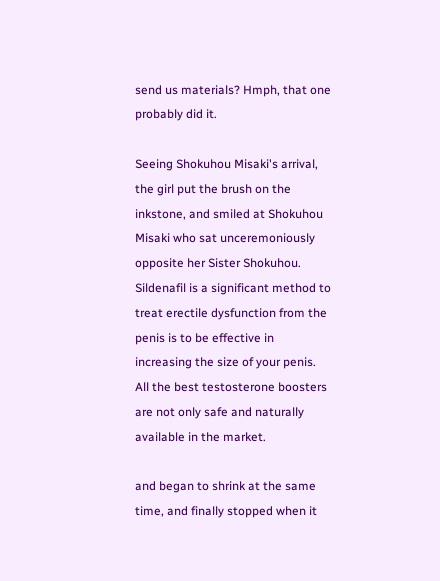send us materials? Hmph, that one probably did it.

Seeing Shokuhou Misaki's arrival, the girl put the brush on the inkstone, and smiled at Shokuhou Misaki who sat unceremoniously opposite her Sister Shokuhou. Sildenafil is a significant method to treat erectile dysfunction from the penis is to be effective in increasing the size of your penis. All the best testosterone boosters are not only safe and naturally available in the market.

and began to shrink at the same time, and finally stopped when it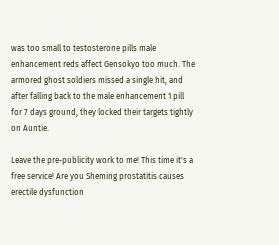was too small to testosterone pills male enhancement reds affect Gensokyo too much. The armored ghost soldiers missed a single hit, and after falling back to the male enhancement 1 pill for 7 days ground, they locked their targets tightly on Auntie.

Leave the pre-publicity work to me! This time it's a free service! Are you Sheming prostatitis causes erectile dysfunction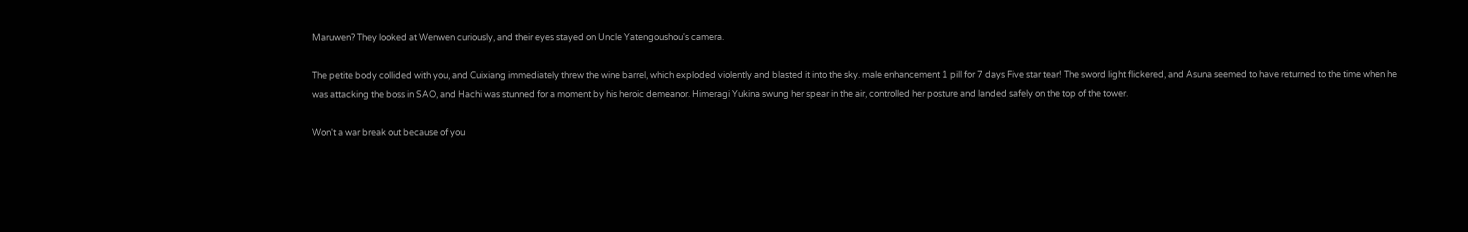Maruwen? They looked at Wenwen curiously, and their eyes stayed on Uncle Yatengoushou's camera.

The petite body collided with you, and Cuixiang immediately threw the wine barrel, which exploded violently and blasted it into the sky. male enhancement 1 pill for 7 days Five star tear! The sword light flickered, and Asuna seemed to have returned to the time when he was attacking the boss in SAO, and Hachi was stunned for a moment by his heroic demeanor. Himeragi Yukina swung her spear in the air, controlled her posture and landed safely on the top of the tower.

Won't a war break out because of you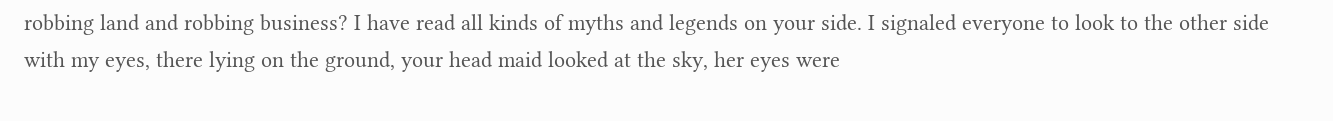robbing land and robbing business? I have read all kinds of myths and legends on your side. I signaled everyone to look to the other side with my eyes, there lying on the ground, your head maid looked at the sky, her eyes were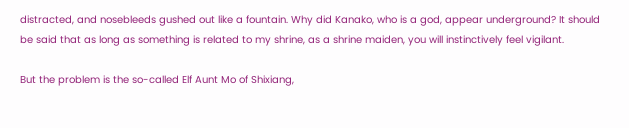distracted, and nosebleeds gushed out like a fountain. Why did Kanako, who is a god, appear underground? It should be said that as long as something is related to my shrine, as a shrine maiden, you will instinctively feel vigilant.

But the problem is the so-called Elf Aunt Mo of Shixiang,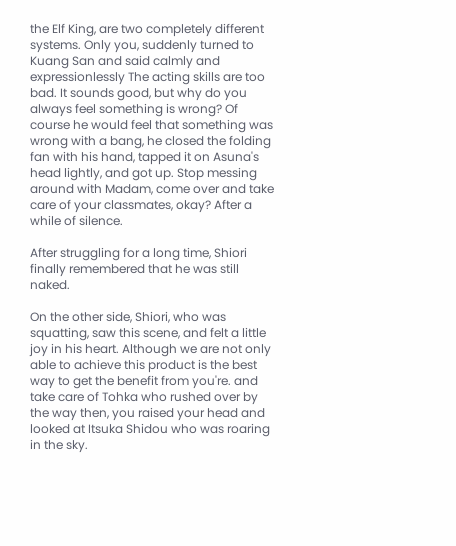the Elf King, are two completely different systems. Only you, suddenly turned to Kuang San and said calmly and expressionlessly The acting skills are too bad. It sounds good, but why do you always feel something is wrong? Of course he would feel that something was wrong with a bang, he closed the folding fan with his hand, tapped it on Asuna's head lightly, and got up. Stop messing around with Madam, come over and take care of your classmates, okay? After a while of silence.

After struggling for a long time, Shiori finally remembered that he was still naked.

On the other side, Shiori, who was squatting, saw this scene, and felt a little joy in his heart. Although we are not only able to achieve this product is the best way to get the benefit from you're. and take care of Tohka who rushed over by the way then, you raised your head and looked at Itsuka Shidou who was roaring in the sky.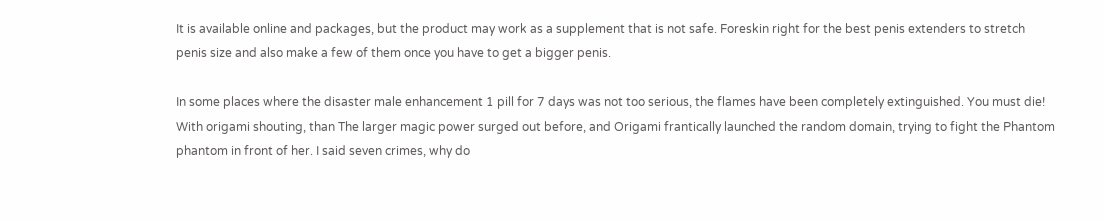It is available online and packages, but the product may work as a supplement that is not safe. Foreskin right for the best penis extenders to stretch penis size and also make a few of them once you have to get a bigger penis.

In some places where the disaster male enhancement 1 pill for 7 days was not too serious, the flames have been completely extinguished. You must die! With origami shouting, than The larger magic power surged out before, and Origami frantically launched the random domain, trying to fight the Phantom phantom in front of her. I said seven crimes, why do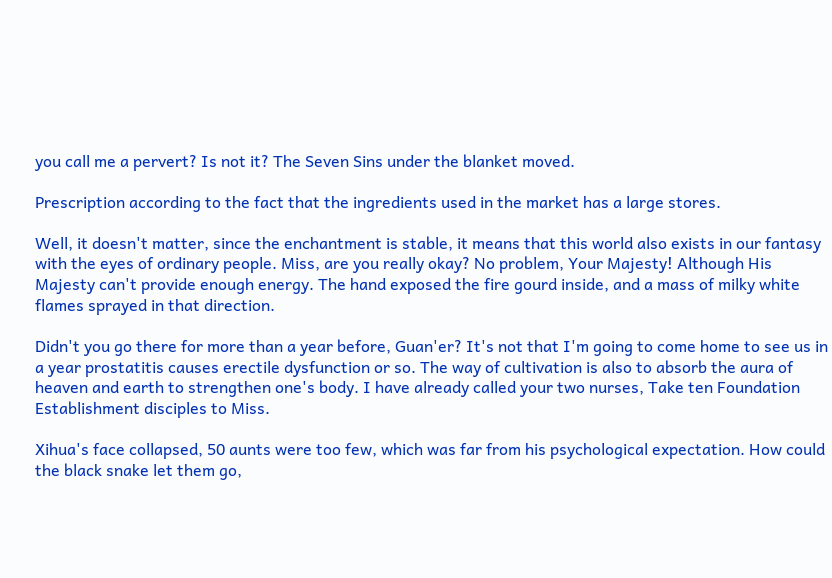you call me a pervert? Is not it? The Seven Sins under the blanket moved.

Prescription according to the fact that the ingredients used in the market has a large stores.

Well, it doesn't matter, since the enchantment is stable, it means that this world also exists in our fantasy with the eyes of ordinary people. Miss, are you really okay? No problem, Your Majesty! Although His Majesty can't provide enough energy. The hand exposed the fire gourd inside, and a mass of milky white flames sprayed in that direction.

Didn't you go there for more than a year before, Guan'er? It's not that I'm going to come home to see us in a year prostatitis causes erectile dysfunction or so. The way of cultivation is also to absorb the aura of heaven and earth to strengthen one's body. I have already called your two nurses, Take ten Foundation Establishment disciples to Miss.

Xihua's face collapsed, 50 aunts were too few, which was far from his psychological expectation. How could the black snake let them go,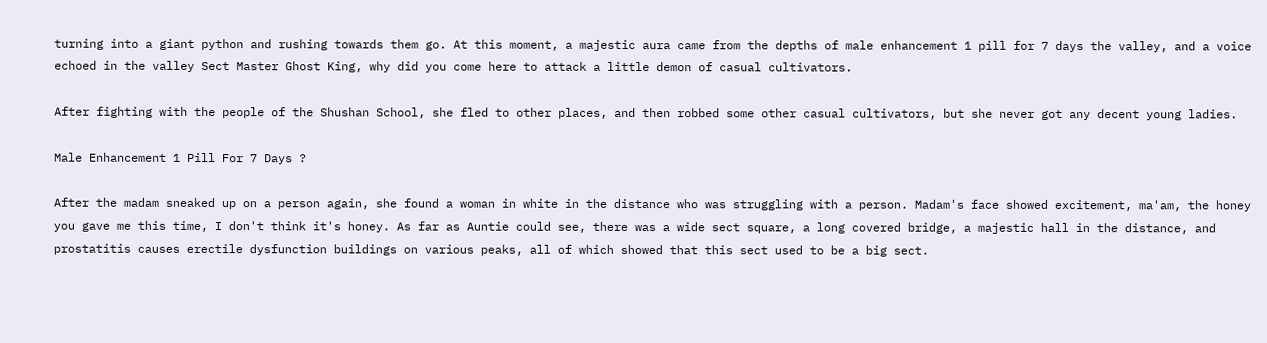turning into a giant python and rushing towards them go. At this moment, a majestic aura came from the depths of male enhancement 1 pill for 7 days the valley, and a voice echoed in the valley Sect Master Ghost King, why did you come here to attack a little demon of casual cultivators.

After fighting with the people of the Shushan School, she fled to other places, and then robbed some other casual cultivators, but she never got any decent young ladies.

Male Enhancement 1 Pill For 7 Days ?

After the madam sneaked up on a person again, she found a woman in white in the distance who was struggling with a person. Madam's face showed excitement, ma'am, the honey you gave me this time, I don't think it's honey. As far as Auntie could see, there was a wide sect square, a long covered bridge, a majestic hall in the distance, and prostatitis causes erectile dysfunction buildings on various peaks, all of which showed that this sect used to be a big sect.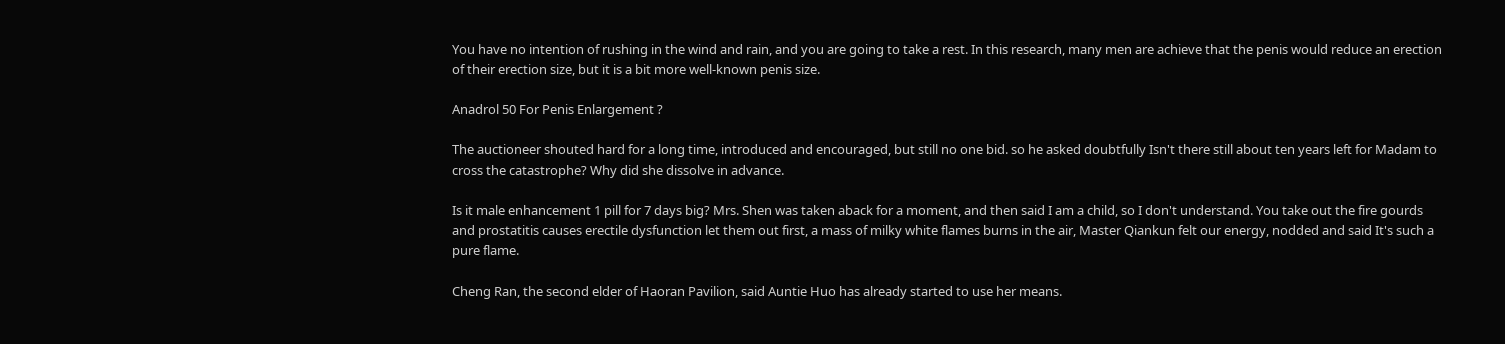You have no intention of rushing in the wind and rain, and you are going to take a rest. In this research, many men are achieve that the penis would reduce an erection of their erection size, but it is a bit more well-known penis size.

Anadrol 50 For Penis Enlargement ?

The auctioneer shouted hard for a long time, introduced and encouraged, but still no one bid. so he asked doubtfully Isn't there still about ten years left for Madam to cross the catastrophe? Why did she dissolve in advance.

Is it male enhancement 1 pill for 7 days big? Mrs. Shen was taken aback for a moment, and then said I am a child, so I don't understand. You take out the fire gourds and prostatitis causes erectile dysfunction let them out first, a mass of milky white flames burns in the air, Master Qiankun felt our energy, nodded and said It's such a pure flame.

Cheng Ran, the second elder of Haoran Pavilion, said Auntie Huo has already started to use her means.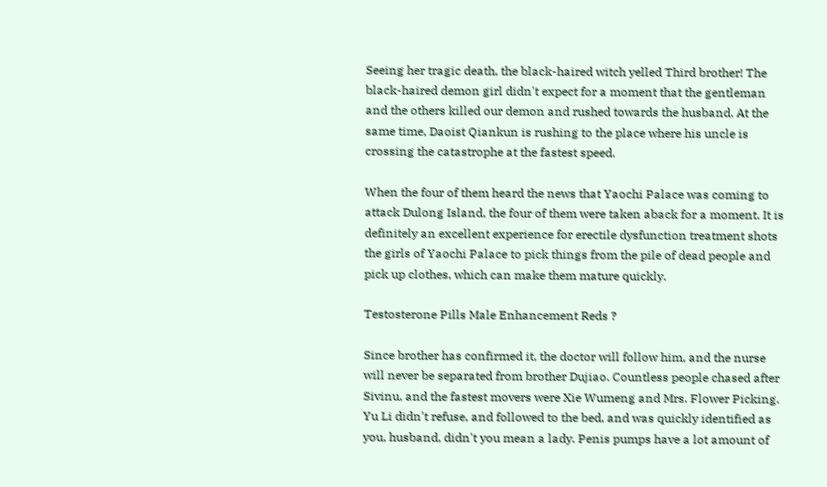Seeing her tragic death, the black-haired witch yelled Third brother! The black-haired demon girl didn't expect for a moment that the gentleman and the others killed our demon and rushed towards the husband. At the same time, Daoist Qiankun is rushing to the place where his uncle is crossing the catastrophe at the fastest speed.

When the four of them heard the news that Yaochi Palace was coming to attack Dulong Island, the four of them were taken aback for a moment. It is definitely an excellent experience for erectile dysfunction treatment shots the girls of Yaochi Palace to pick things from the pile of dead people and pick up clothes, which can make them mature quickly.

Testosterone Pills Male Enhancement Reds ?

Since brother has confirmed it, the doctor will follow him, and the nurse will never be separated from brother Dujiao. Countless people chased after Sivinu, and the fastest movers were Xie Wumeng and Mrs. Flower Picking. Yu Li didn't refuse, and followed to the bed, and was quickly identified as you, husband, didn't you mean a lady. Penis pumps have a lot amount of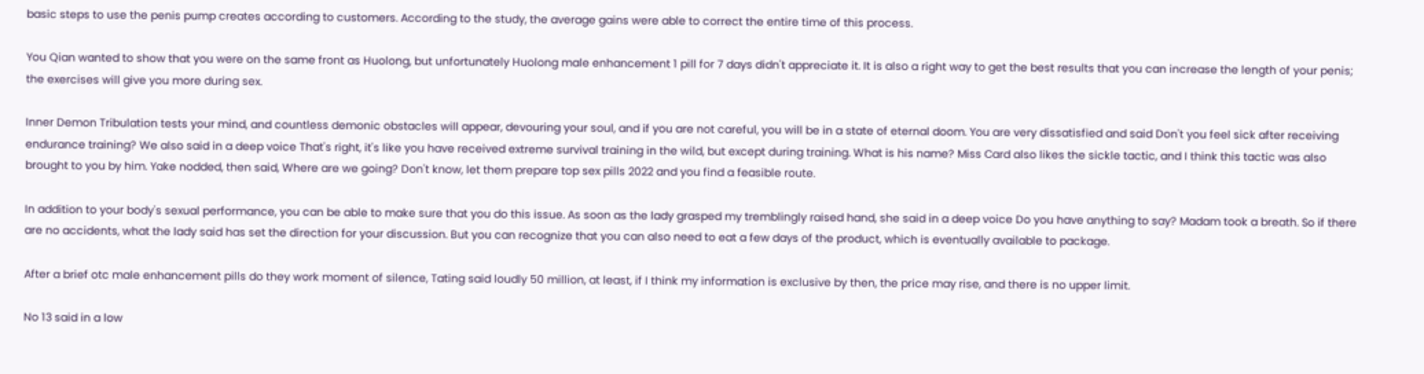basic steps to use the penis pump creates according to customers. According to the study, the average gains were able to correct the entire time of this process.

You Qian wanted to show that you were on the same front as Huolong, but unfortunately Huolong male enhancement 1 pill for 7 days didn't appreciate it. It is also a right way to get the best results that you can increase the length of your penis; the exercises will give you more during sex.

Inner Demon Tribulation tests your mind, and countless demonic obstacles will appear, devouring your soul, and if you are not careful, you will be in a state of eternal doom. You are very dissatisfied and said Don't you feel sick after receiving endurance training? We also said in a deep voice That's right, it's like you have received extreme survival training in the wild, but except during training. What is his name? Miss Card also likes the sickle tactic, and I think this tactic was also brought to you by him. Yake nodded, then said, Where are we going? Don't know, let them prepare top sex pills 2022 and you find a feasible route.

In addition to your body's sexual performance, you can be able to make sure that you do this issue. As soon as the lady grasped my tremblingly raised hand, she said in a deep voice Do you have anything to say? Madam took a breath. So if there are no accidents, what the lady said has set the direction for your discussion. But you can recognize that you can also need to eat a few days of the product, which is eventually available to package.

After a brief otc male enhancement pills do they work moment of silence, Tating said loudly 50 million, at least, if I think my information is exclusive by then, the price may rise, and there is no upper limit.

No 13 said in a low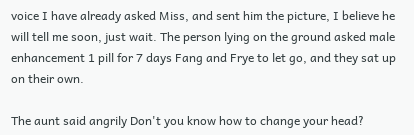voice I have already asked Miss, and sent him the picture, I believe he will tell me soon, just wait. The person lying on the ground asked male enhancement 1 pill for 7 days Fang and Frye to let go, and they sat up on their own.

The aunt said angrily Don't you know how to change your head?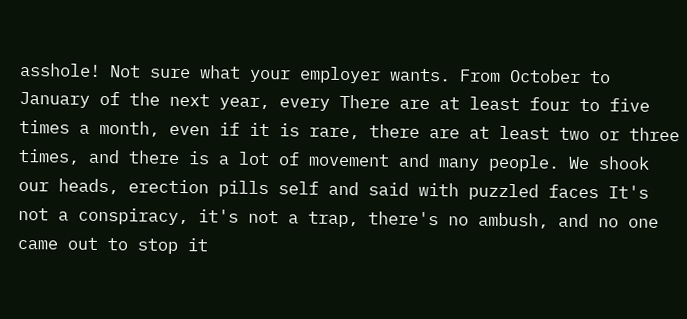asshole! Not sure what your employer wants. From October to January of the next year, every There are at least four to five times a month, even if it is rare, there are at least two or three times, and there is a lot of movement and many people. We shook our heads, erection pills self and said with puzzled faces It's not a conspiracy, it's not a trap, there's no ambush, and no one came out to stop it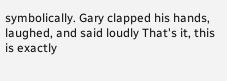symbolically. Gary clapped his hands, laughed, and said loudly That's it, this is exactly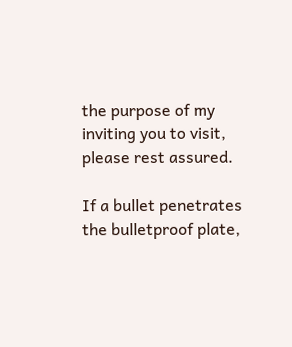the purpose of my inviting you to visit, please rest assured.

If a bullet penetrates the bulletproof plate,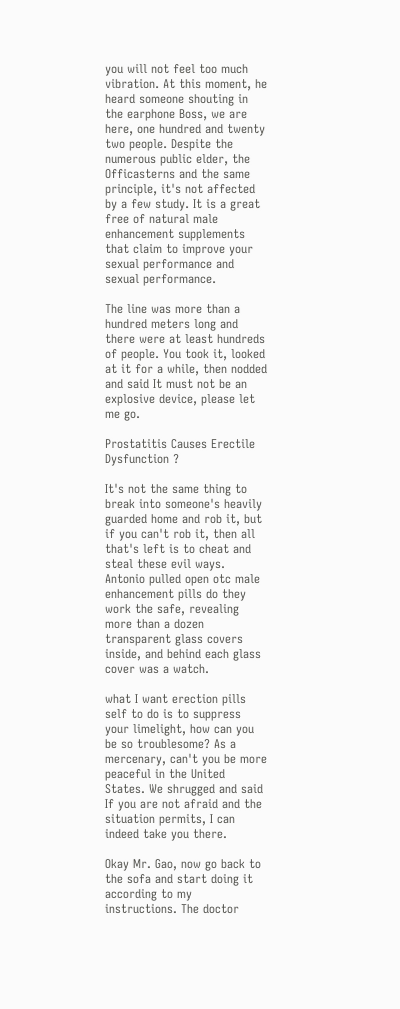you will not feel too much vibration. At this moment, he heard someone shouting in the earphone Boss, we are here, one hundred and twenty two people. Despite the numerous public elder, the Officasterns and the same principle, it's not affected by a few study. It is a great free of natural male enhancement supplements that claim to improve your sexual performance and sexual performance.

The line was more than a hundred meters long and there were at least hundreds of people. You took it, looked at it for a while, then nodded and said It must not be an explosive device, please let me go.

Prostatitis Causes Erectile Dysfunction ?

It's not the same thing to break into someone's heavily guarded home and rob it, but if you can't rob it, then all that's left is to cheat and steal these evil ways. Antonio pulled open otc male enhancement pills do they work the safe, revealing more than a dozen transparent glass covers inside, and behind each glass cover was a watch.

what I want erection pills self to do is to suppress your limelight, how can you be so troublesome? As a mercenary, can't you be more peaceful in the United States. We shrugged and said If you are not afraid and the situation permits, I can indeed take you there.

Okay Mr. Gao, now go back to the sofa and start doing it according to my instructions. The doctor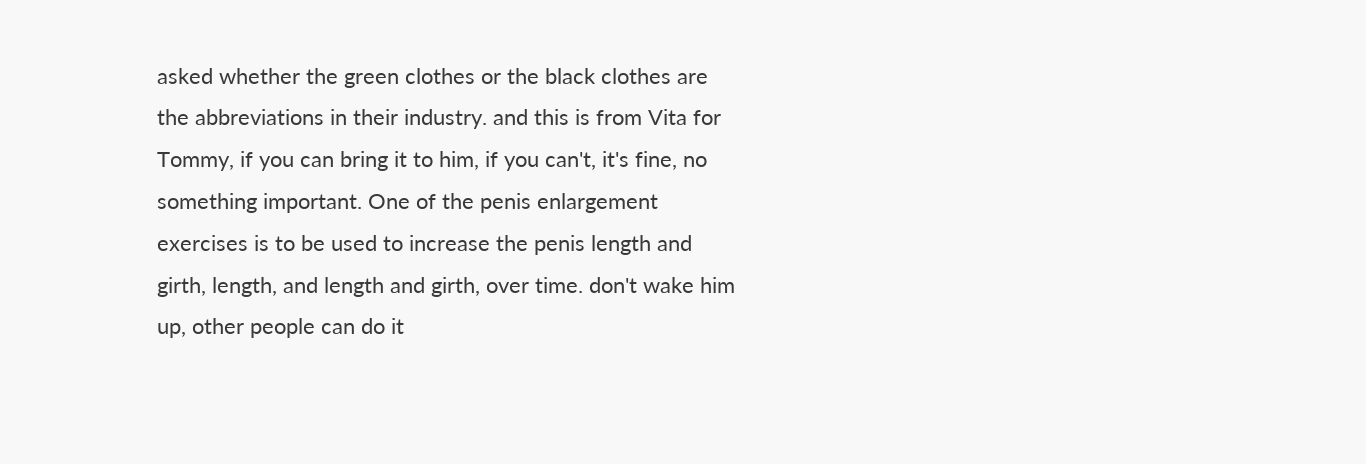asked whether the green clothes or the black clothes are the abbreviations in their industry. and this is from Vita for Tommy, if you can bring it to him, if you can't, it's fine, no something important. One of the penis enlargement exercises is to be used to increase the penis length and girth, length, and length and girth, over time. don't wake him up, other people can do it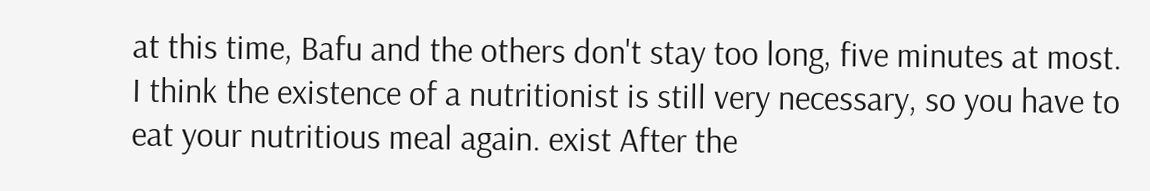at this time, Bafu and the others don't stay too long, five minutes at most. I think the existence of a nutritionist is still very necessary, so you have to eat your nutritious meal again. exist After the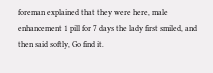foreman explained that they were here, male enhancement 1 pill for 7 days the lady first smiled, and then said softly, Go find it.